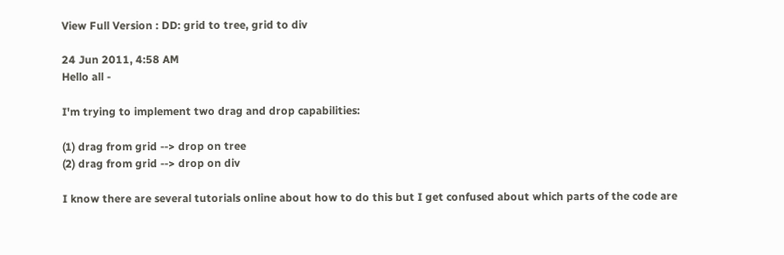View Full Version : DD: grid to tree, grid to div

24 Jun 2011, 4:58 AM
Hello all -

I'm trying to implement two drag and drop capabilities:

(1) drag from grid --> drop on tree
(2) drag from grid --> drop on div

I know there are several tutorials online about how to do this but I get confused about which parts of the code are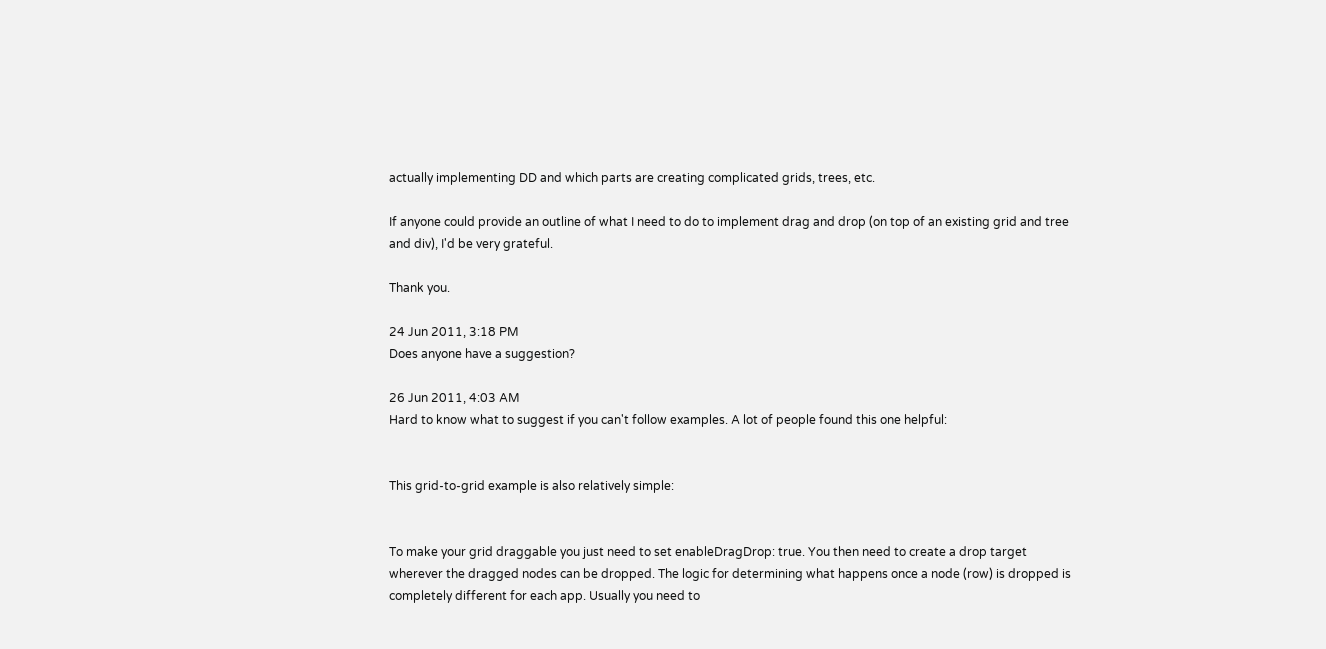actually implementing DD and which parts are creating complicated grids, trees, etc.

If anyone could provide an outline of what I need to do to implement drag and drop (on top of an existing grid and tree and div), I'd be very grateful.

Thank you.

24 Jun 2011, 3:18 PM
Does anyone have a suggestion?

26 Jun 2011, 4:03 AM
Hard to know what to suggest if you can't follow examples. A lot of people found this one helpful:


This grid-to-grid example is also relatively simple:


To make your grid draggable you just need to set enableDragDrop: true. You then need to create a drop target wherever the dragged nodes can be dropped. The logic for determining what happens once a node (row) is dropped is completely different for each app. Usually you need to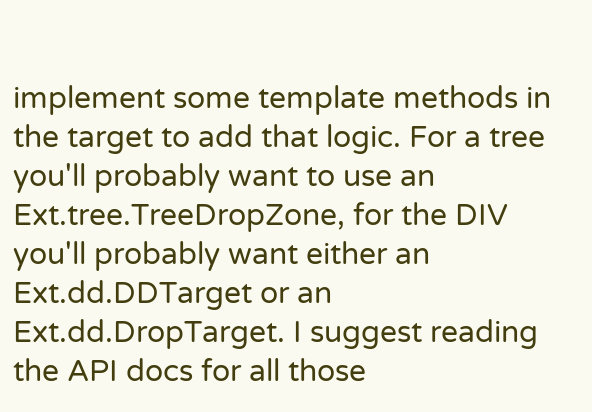implement some template methods in the target to add that logic. For a tree you'll probably want to use an Ext.tree.TreeDropZone, for the DIV you'll probably want either an Ext.dd.DDTarget or an Ext.dd.DropTarget. I suggest reading the API docs for all those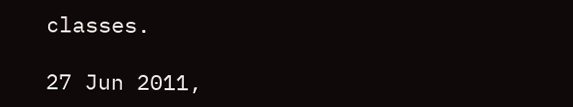classes.

27 Jun 2011,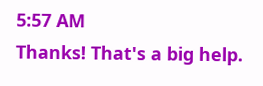5:57 AM
Thanks! That's a big help.